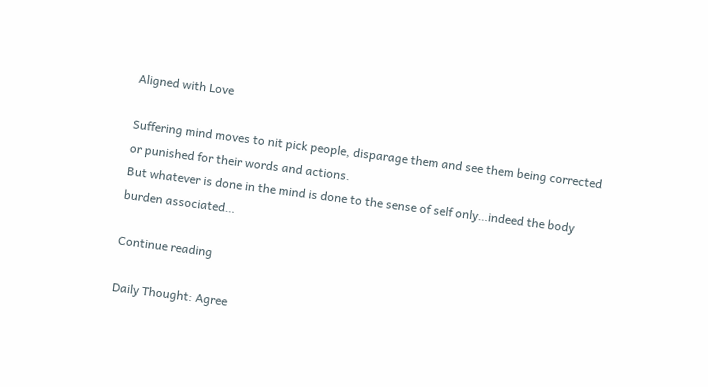Aligned with Love

Suffering mind moves to nit pick people, disparage them and see them being corrected or punished for their words and actions.
But whatever is done in the mind is done to the sense of self only…indeed the body burden associated…

Continue reading

Daily Thought: Agree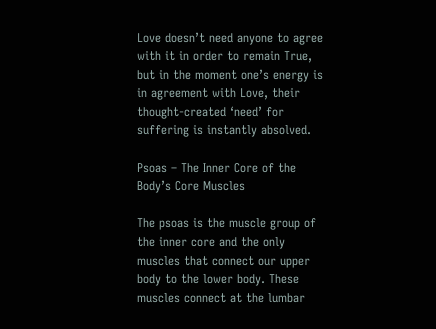Love doesn’t need anyone to agree with it in order to remain True, but in the moment one’s energy is in agreement with Love, their thought-created ‘need’ for suffering is instantly absolved.

Psoas – The Inner Core of the Body’s Core Muscles

The psoas is the muscle group of the inner core and the only muscles that connect our upper body to the lower body. These muscles connect at the lumbar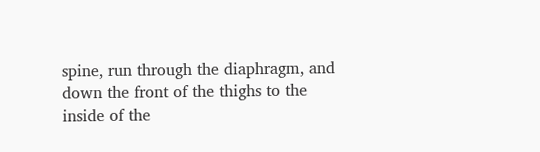spine, run through the diaphragm, and down the front of the thighs to the inside of the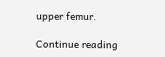upper femur.

Continue reading